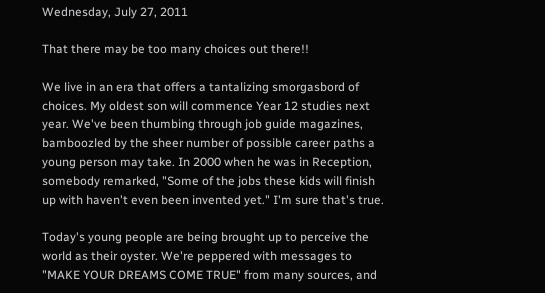Wednesday, July 27, 2011

That there may be too many choices out there!!

We live in an era that offers a tantalizing smorgasbord of choices. My oldest son will commence Year 12 studies next year. We've been thumbing through job guide magazines, bamboozled by the sheer number of possible career paths a young person may take. In 2000 when he was in Reception, somebody remarked, "Some of the jobs these kids will finish up with haven't even been invented yet." I'm sure that's true.

Today's young people are being brought up to perceive the world as their oyster. We're peppered with messages to "MAKE YOUR DREAMS COME TRUE" from many sources, and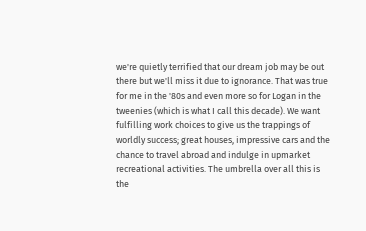we're quietly terrified that our dream job may be out there but we'll miss it due to ignorance. That was true for me in the '80s and even more so for Logan in the tweenies (which is what I call this decade). We want fulfilling work choices to give us the trappings of worldly success; great houses, impressive cars and the chance to travel abroad and indulge in upmarket recreational activities. The umbrella over all this is the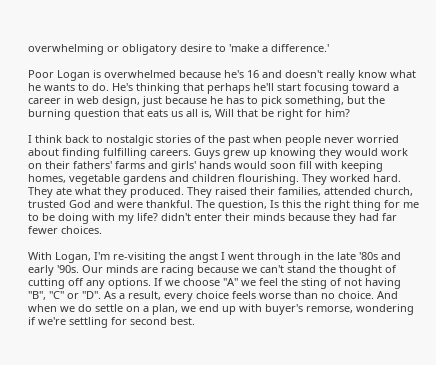overwhelming or obligatory desire to 'make a difference.'

Poor Logan is overwhelmed because he's 16 and doesn't really know what he wants to do. He's thinking that perhaps he'll start focusing toward a career in web design, just because he has to pick something, but the burning question that eats us all is, Will that be right for him?

I think back to nostalgic stories of the past when people never worried about finding fulfilling careers. Guys grew up knowing they would work on their fathers' farms and girls' hands would soon fill with keeping homes, vegetable gardens and children flourishing. They worked hard. They ate what they produced. They raised their families, attended church, trusted God and were thankful. The question, Is this the right thing for me to be doing with my life? didn't enter their minds because they had far fewer choices.

With Logan, I'm re-visiting the angst I went through in the late '80s and early '90s. Our minds are racing because we can't stand the thought of cutting off any options. If we choose "A" we feel the sting of not having "B", "C" or "D". As a result, every choice feels worse than no choice. And when we do settle on a plan, we end up with buyer's remorse, wondering if we're settling for second best.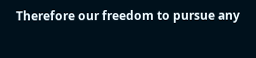Therefore our freedom to pursue any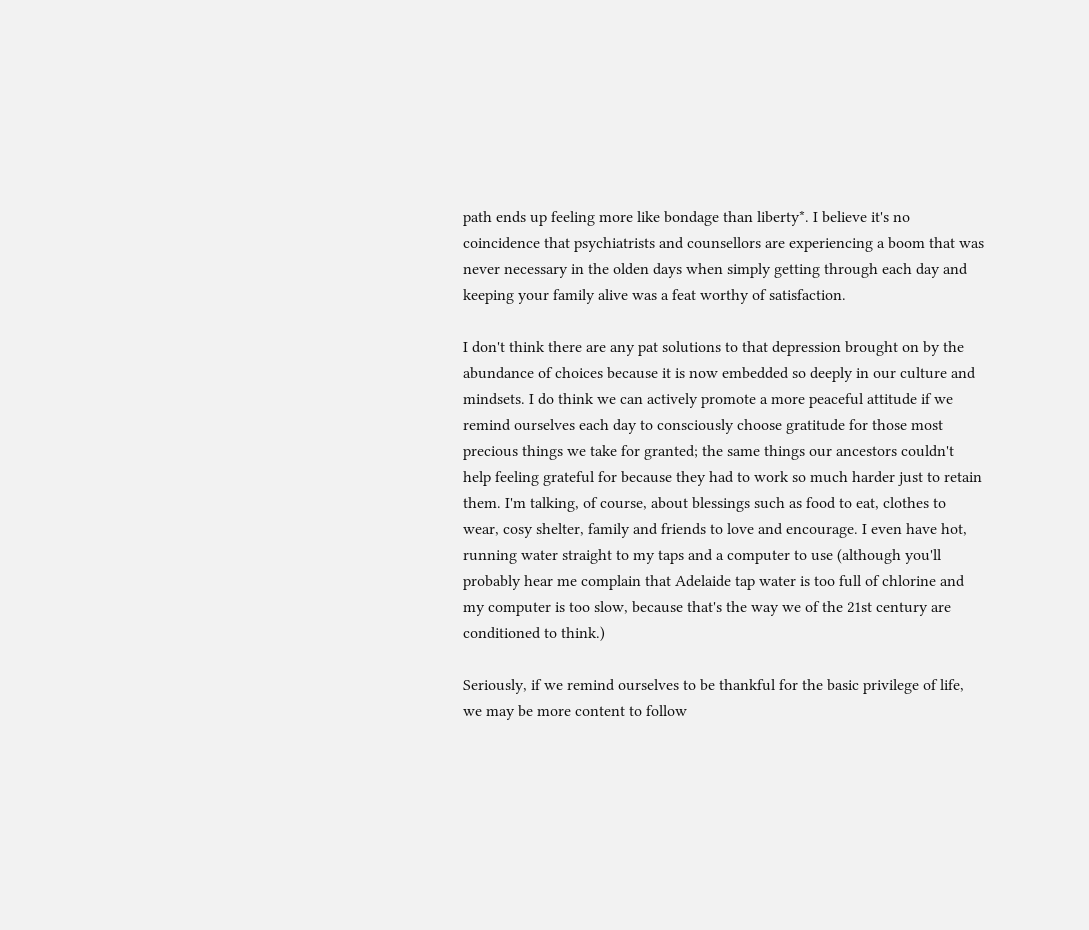path ends up feeling more like bondage than liberty*. I believe it's no coincidence that psychiatrists and counsellors are experiencing a boom that was never necessary in the olden days when simply getting through each day and keeping your family alive was a feat worthy of satisfaction.

I don't think there are any pat solutions to that depression brought on by the abundance of choices because it is now embedded so deeply in our culture and mindsets. I do think we can actively promote a more peaceful attitude if we remind ourselves each day to consciously choose gratitude for those most precious things we take for granted; the same things our ancestors couldn't help feeling grateful for because they had to work so much harder just to retain them. I'm talking, of course, about blessings such as food to eat, clothes to wear, cosy shelter, family and friends to love and encourage. I even have hot, running water straight to my taps and a computer to use (although you'll probably hear me complain that Adelaide tap water is too full of chlorine and my computer is too slow, because that's the way we of the 21st century are conditioned to think.)

Seriously, if we remind ourselves to be thankful for the basic privilege of life, we may be more content to follow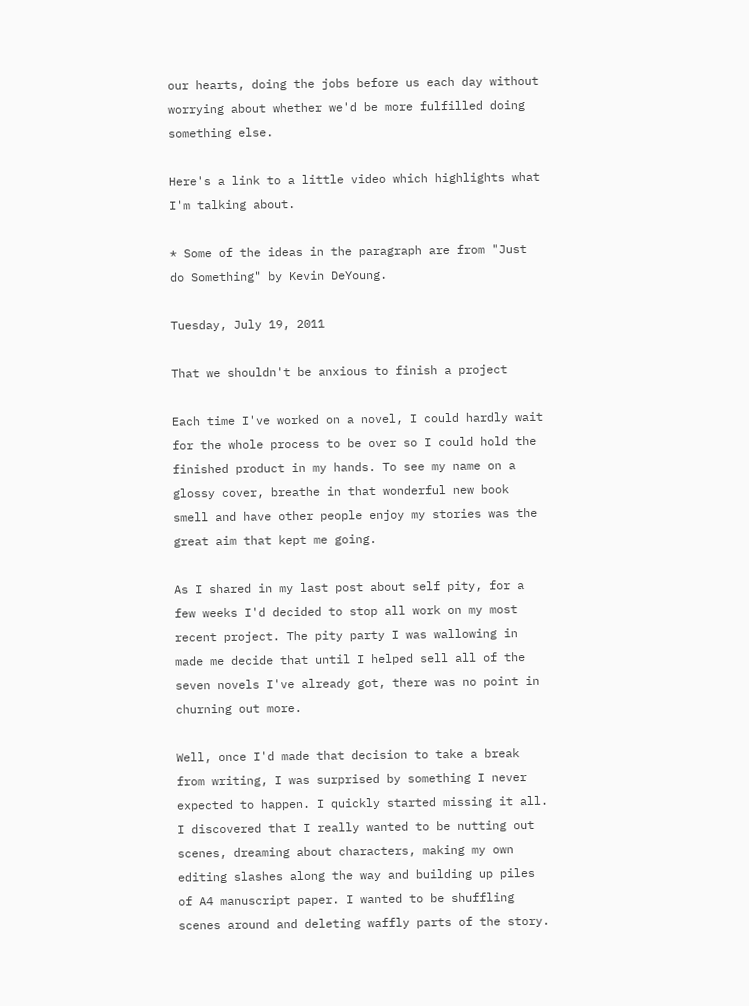our hearts, doing the jobs before us each day without worrying about whether we'd be more fulfilled doing something else.

Here's a link to a little video which highlights what I'm talking about.

* Some of the ideas in the paragraph are from "Just do Something" by Kevin DeYoung.

Tuesday, July 19, 2011

That we shouldn't be anxious to finish a project

Each time I've worked on a novel, I could hardly wait for the whole process to be over so I could hold the finished product in my hands. To see my name on a glossy cover, breathe in that wonderful new book smell and have other people enjoy my stories was the great aim that kept me going.

As I shared in my last post about self pity, for a few weeks I'd decided to stop all work on my most recent project. The pity party I was wallowing in made me decide that until I helped sell all of the seven novels I've already got, there was no point in churning out more.

Well, once I'd made that decision to take a break from writing, I was surprised by something I never expected to happen. I quickly started missing it all. I discovered that I really wanted to be nutting out scenes, dreaming about characters, making my own editing slashes along the way and building up piles of A4 manuscript paper. I wanted to be shuffling scenes around and deleting waffly parts of the story.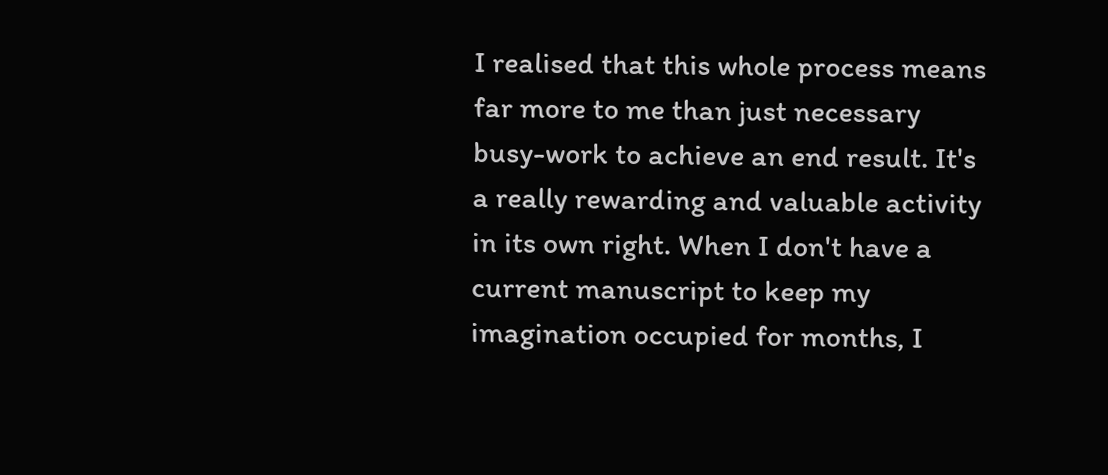I realised that this whole process means far more to me than just necessary busy-work to achieve an end result. It's a really rewarding and valuable activity in its own right. When I don't have a current manuscript to keep my imagination occupied for months, I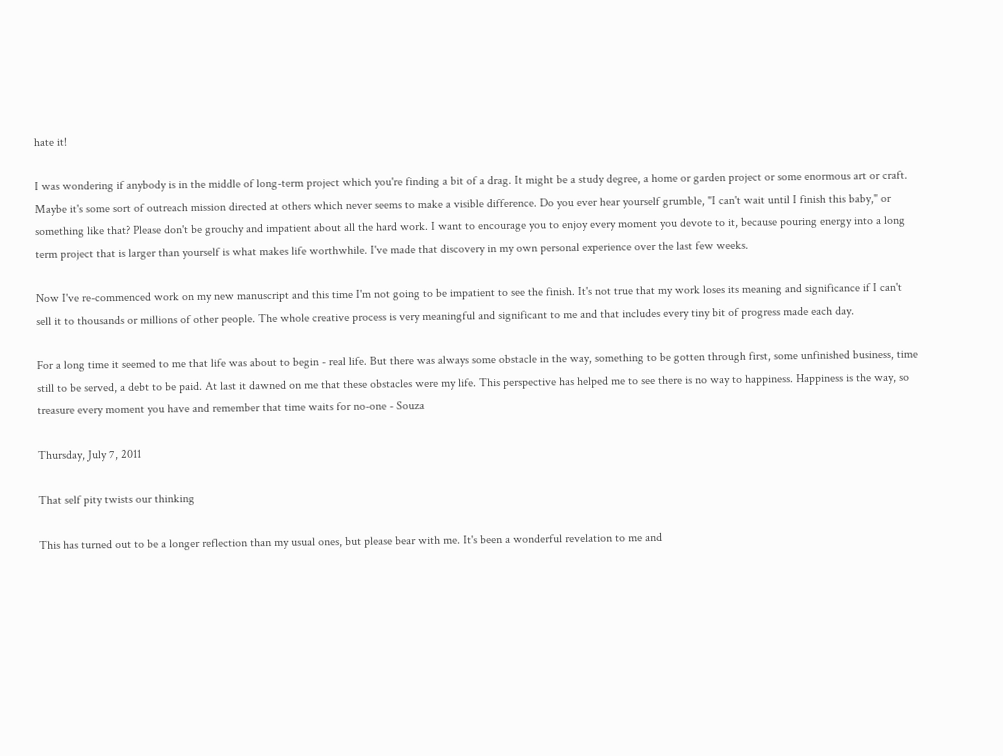hate it!

I was wondering if anybody is in the middle of long-term project which you're finding a bit of a drag. It might be a study degree, a home or garden project or some enormous art or craft. Maybe it's some sort of outreach mission directed at others which never seems to make a visible difference. Do you ever hear yourself grumble, "I can't wait until I finish this baby," or something like that? Please don't be grouchy and impatient about all the hard work. I want to encourage you to enjoy every moment you devote to it, because pouring energy into a long term project that is larger than yourself is what makes life worthwhile. I've made that discovery in my own personal experience over the last few weeks.

Now I've re-commenced work on my new manuscript and this time I'm not going to be impatient to see the finish. It's not true that my work loses its meaning and significance if I can't sell it to thousands or millions of other people. The whole creative process is very meaningful and significant to me and that includes every tiny bit of progress made each day.

For a long time it seemed to me that life was about to begin - real life. But there was always some obstacle in the way, something to be gotten through first, some unfinished business, time still to be served, a debt to be paid. At last it dawned on me that these obstacles were my life. This perspective has helped me to see there is no way to happiness. Happiness is the way, so treasure every moment you have and remember that time waits for no-one - Souza

Thursday, July 7, 2011

That self pity twists our thinking

This has turned out to be a longer reflection than my usual ones, but please bear with me. It's been a wonderful revelation to me and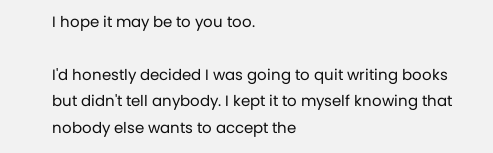I hope it may be to you too.

I'd honestly decided I was going to quit writing books but didn't tell anybody. I kept it to myself knowing that nobody else wants to accept the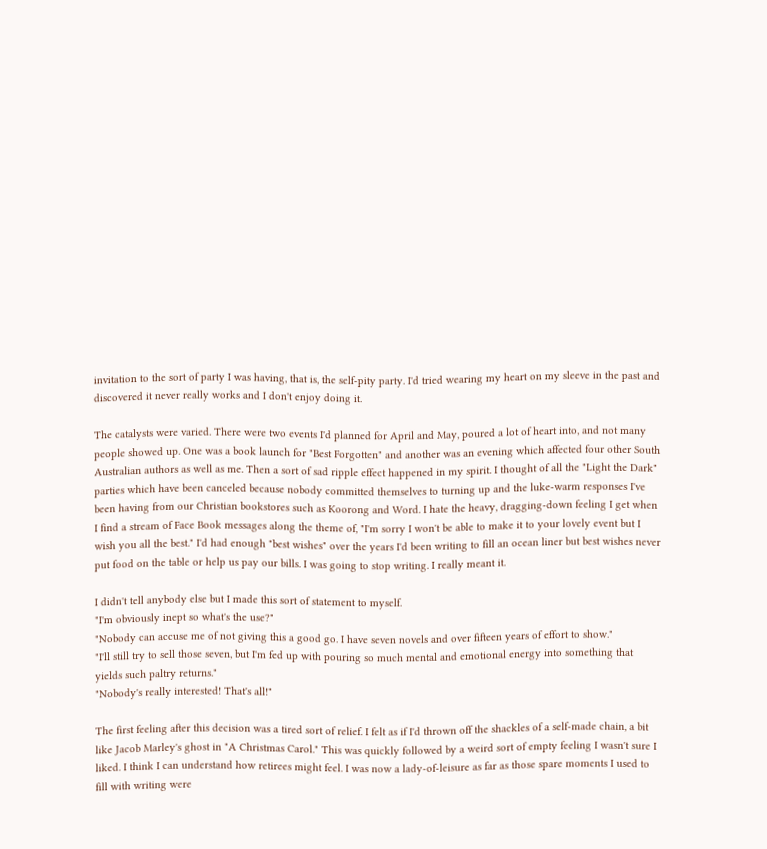invitation to the sort of party I was having, that is, the self-pity party. I'd tried wearing my heart on my sleeve in the past and discovered it never really works and I don't enjoy doing it.

The catalysts were varied. There were two events I'd planned for April and May, poured a lot of heart into, and not many people showed up. One was a book launch for "Best Forgotten" and another was an evening which affected four other South Australian authors as well as me. Then a sort of sad ripple effect happened in my spirit. I thought of all the "Light the Dark" parties which have been canceled because nobody committed themselves to turning up and the luke-warm responses I've been having from our Christian bookstores such as Koorong and Word. I hate the heavy, dragging-down feeling I get when I find a stream of Face Book messages along the theme of, "I'm sorry I won't be able to make it to your lovely event but I wish you all the best." I'd had enough "best wishes" over the years I'd been writing to fill an ocean liner but best wishes never put food on the table or help us pay our bills. I was going to stop writing. I really meant it.

I didn't tell anybody else but I made this sort of statement to myself.
"I'm obviously inept so what's the use?"
"Nobody can accuse me of not giving this a good go. I have seven novels and over fifteen years of effort to show."
"I'll still try to sell those seven, but I'm fed up with pouring so much mental and emotional energy into something that yields such paltry returns."
"Nobody's really interested! That's all!"

The first feeling after this decision was a tired sort of relief. I felt as if I'd thrown off the shackles of a self-made chain, a bit like Jacob Marley's ghost in "A Christmas Carol." This was quickly followed by a weird sort of empty feeling I wasn't sure I liked. I think I can understand how retirees might feel. I was now a lady-of-leisure as far as those spare moments I used to fill with writing were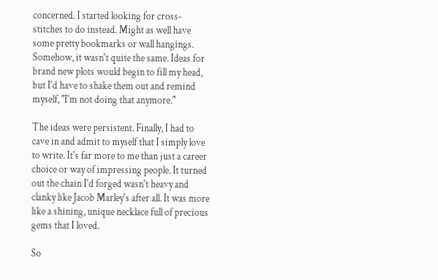concerned. I started looking for cross-stitches to do instead. Might as well have some pretty bookmarks or wall hangings. Somehow, it wasn't quite the same. Ideas for brand new plots would begin to fill my head, but I'd have to shake them out and remind myself, "I'm not doing that anymore."

The ideas were persistent. Finally, I had to cave in and admit to myself that I simply love to write. It's far more to me than just a career choice or way of impressing people. It turned out the chain I'd forged wasn't heavy and clanky like Jacob Marley's after all. It was more like a shining, unique necklace full of precious gems that I loved.

So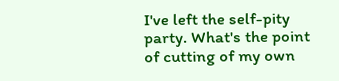I've left the self-pity party. What's the point of cutting of my own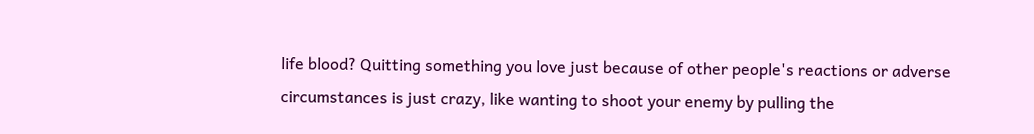life blood? Quitting something you love just because of other people's reactions or adverse circumstances is just crazy, like wanting to shoot your enemy by pulling the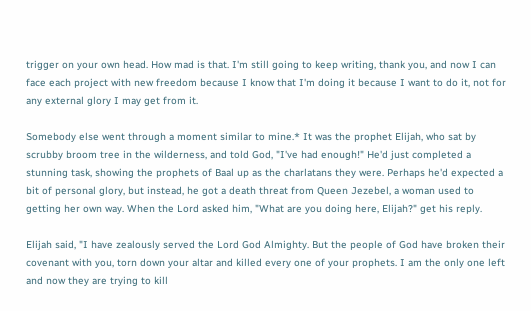trigger on your own head. How mad is that. I'm still going to keep writing, thank you, and now I can face each project with new freedom because I know that I'm doing it because I want to do it, not for any external glory I may get from it.

Somebody else went through a moment similar to mine.* It was the prophet Elijah, who sat by scrubby broom tree in the wilderness, and told God, "I've had enough!" He'd just completed a stunning task, showing the prophets of Baal up as the charlatans they were. Perhaps he'd expected a bit of personal glory, but instead, he got a death threat from Queen Jezebel, a woman used to getting her own way. When the Lord asked him, "What are you doing here, Elijah?" get his reply.

Elijah said, "I have zealously served the Lord God Almighty. But the people of God have broken their covenant with you, torn down your altar and killed every one of your prophets. I am the only one left and now they are trying to kill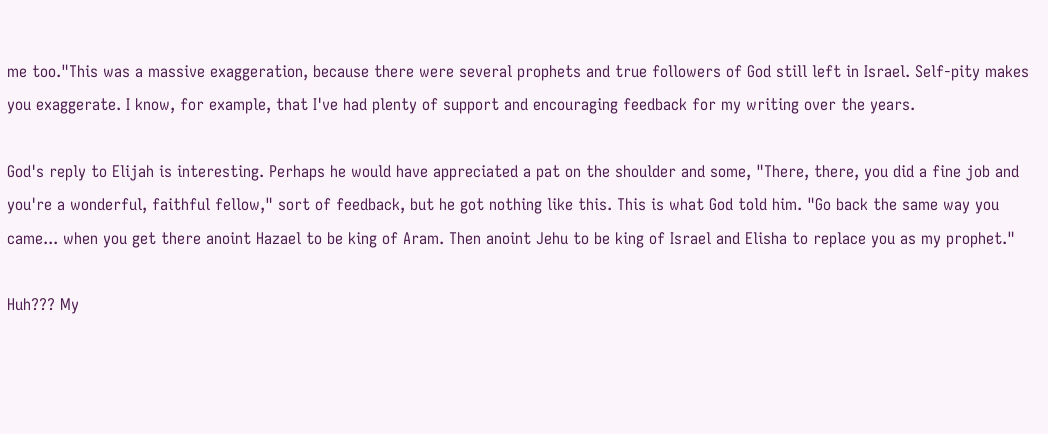me too."This was a massive exaggeration, because there were several prophets and true followers of God still left in Israel. Self-pity makes you exaggerate. I know, for example, that I've had plenty of support and encouraging feedback for my writing over the years.

God's reply to Elijah is interesting. Perhaps he would have appreciated a pat on the shoulder and some, "There, there, you did a fine job and you're a wonderful, faithful fellow," sort of feedback, but he got nothing like this. This is what God told him. "Go back the same way you came... when you get there anoint Hazael to be king of Aram. Then anoint Jehu to be king of Israel and Elisha to replace you as my prophet."

Huh??? My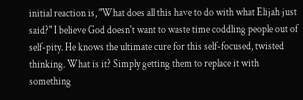initial reaction is, "What does all this have to do with what Elijah just said?" I believe God doesn't want to waste time coddling people out of self-pity. He knows the ultimate cure for this self-focused, twisted thinking. What is it? Simply getting them to replace it with something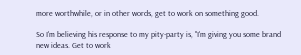more worthwhile, or in other words, get to work on something good.

So I'm believing his response to my pity-party is, "I'm giving you some brand new ideas. Get to work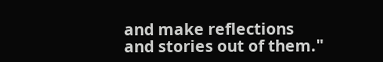and make reflections and stories out of them."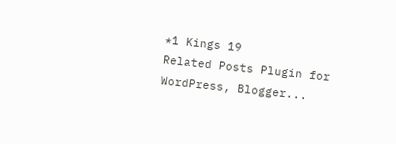*1 Kings 19
Related Posts Plugin for WordPress, Blogger...